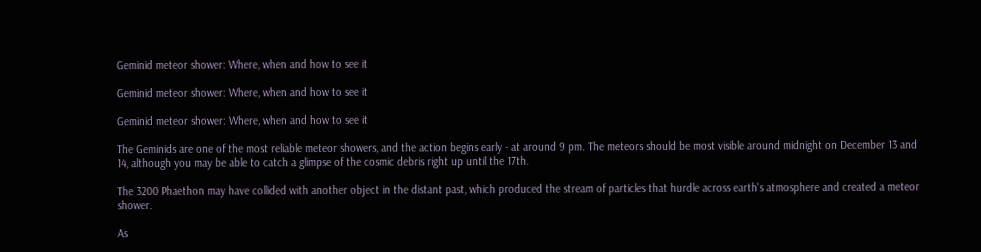Geminid meteor shower: Where, when and how to see it

Geminid meteor shower: Where, when and how to see it

Geminid meteor shower: Where, when and how to see it

The Geminids are one of the most reliable meteor showers, and the action begins early - at around 9 pm. The meteors should be most visible around midnight on December 13 and 14, although you may be able to catch a glimpse of the cosmic debris right up until the 17th.

The 3200 Phaethon may have collided with another object in the distant past, which produced the stream of particles that hurdle across earth's atmosphere and created a meteor shower.

As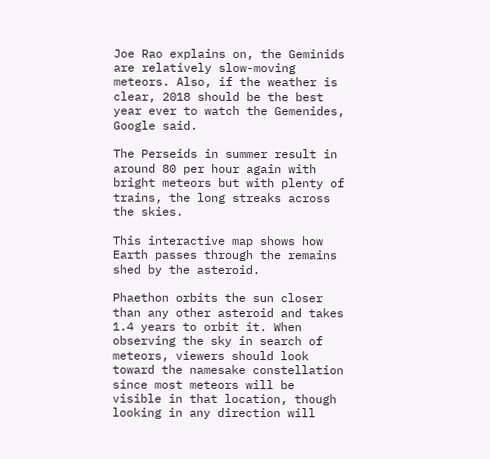Joe Rao explains on, the Geminids are relatively slow-moving meteors. Also, if the weather is clear, 2018 should be the best year ever to watch the Gemenides, Google said.

The Perseids in summer result in around 80 per hour again with bright meteors but with plenty of trains, the long streaks across the skies.

This interactive map shows how Earth passes through the remains shed by the asteroid.

Phaethon orbits the sun closer than any other asteroid and takes 1.4 years to orbit it. When observing the sky in search of meteors, viewers should look toward the namesake constellation since most meteors will be visible in that location, though looking in any direction will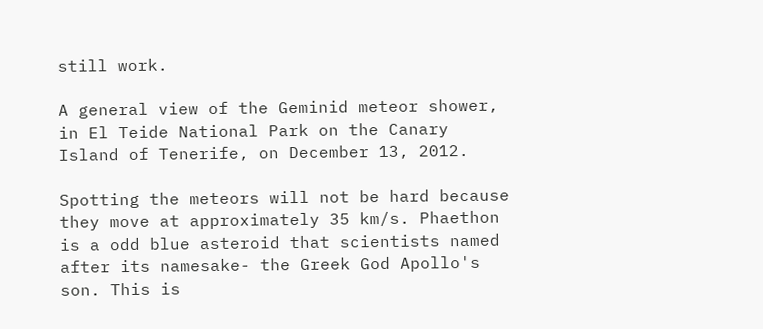still work.

A general view of the Geminid meteor shower, in El Teide National Park on the Canary Island of Tenerife, on December 13, 2012.

Spotting the meteors will not be hard because they move at approximately 35 km/s. Phaethon is a odd blue asteroid that scientists named after its namesake- the Greek God Apollo's son. This is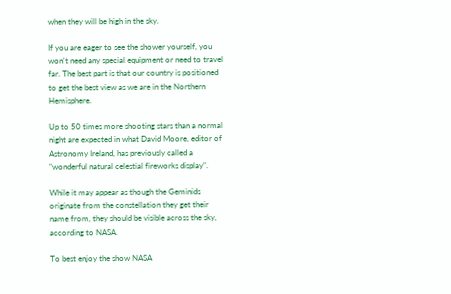when they will be high in the sky.

If you are eager to see the shower yourself, you won't need any special equipment or need to travel far. The best part is that our country is positioned to get the best view as we are in the Northern Hemisphere.

Up to 50 times more shooting stars than a normal night are expected in what David Moore, editor of Astronomy Ireland, has previously called a "wonderful natural celestial fireworks display".

While it may appear as though the Geminids originate from the constellation they get their name from, they should be visible across the sky, according to NASA.

To best enjoy the show NASA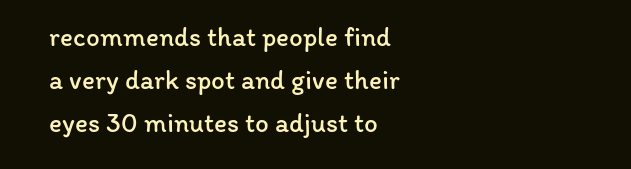recommends that people find a very dark spot and give their eyes 30 minutes to adjust to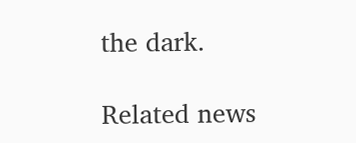the dark.

Related news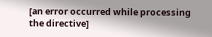[an error occurred while processing the directive]